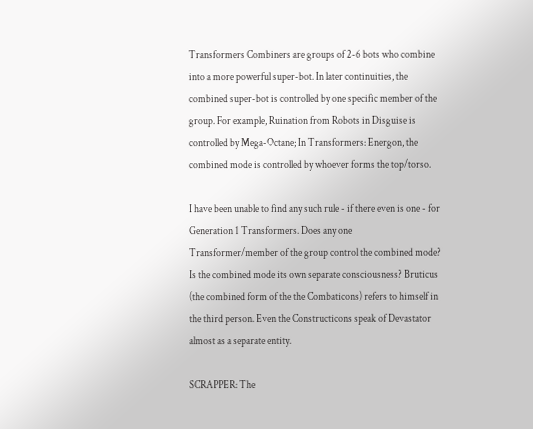Transformers Combiners are groups of 2-6 bots who combine into a more powerful super-bot. In later continuities, the combined super-bot is controlled by one specific member of the group. For example, Ruination from Robots in Disguise is controlled by Mega-Octane; In Transformers: Energon, the combined mode is controlled by whoever forms the top/torso.

I have been unable to find any such rule - if there even is one - for Generation 1 Transformers. Does any one Transformer/member of the group control the combined mode? Is the combined mode its own separate consciousness? Bruticus (the combined form of the the Combaticons) refers to himself in the third person. Even the Constructicons speak of Devastator almost as a separate entity.

SCRAPPER: The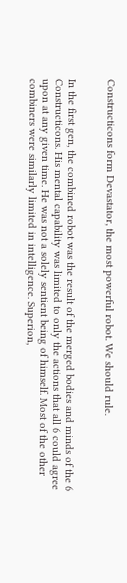Constructicons form Devastator, the most powerful robot. We should rule.


In the first gen, the combined robot was the result of the merged bodies and minds of the 6 Constructicons. His mental capability was limited to only the actions that all 6 could agree upon at any given time. He was not a solely sentient being of himself. Most of the other combiners were similarly limited in intelligence. Superion,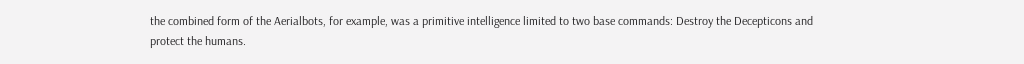the combined form of the Aerialbots, for example, was a primitive intelligence limited to two base commands: Destroy the Decepticons and protect the humans.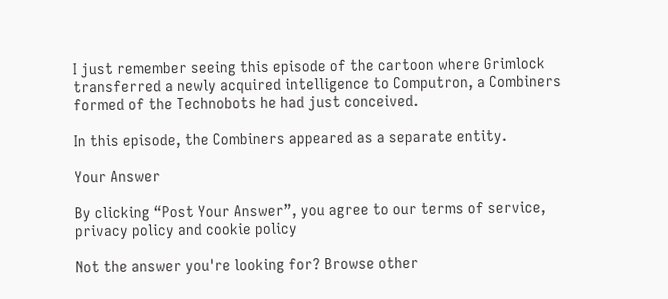I just remember seeing this episode of the cartoon where Grimlock transferred a newly acquired intelligence to Computron, a Combiners formed of the Technobots he had just conceived.

In this episode, the Combiners appeared as a separate entity.

Your Answer

By clicking “Post Your Answer”, you agree to our terms of service, privacy policy and cookie policy

Not the answer you're looking for? Browse other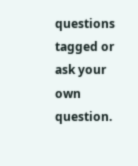questions tagged or ask your own question.